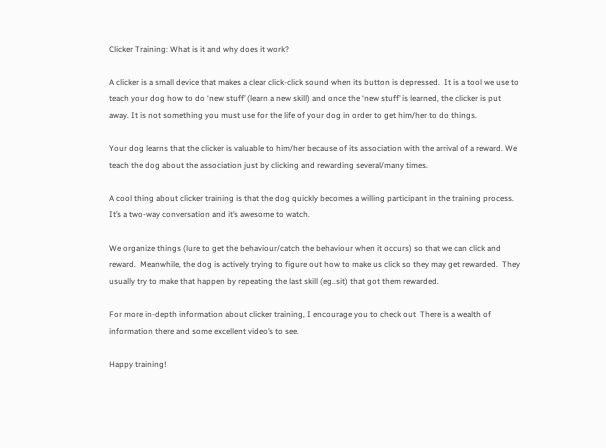Clicker Training: What is it and why does it work?

A clicker is a small device that makes a clear click-click sound when its button is depressed.  It is a tool we use to teach your dog how to do ‘new stuff’ (learn a new skill) and once the ‘new stuff’ is learned, the clicker is put away. It is not something you must use for the life of your dog in order to get him/her to do things.

Your dog learns that the clicker is valuable to him/her because of its association with the arrival of a reward. We teach the dog about the association just by clicking and rewarding several/many times.

A cool thing about clicker training is that the dog quickly becomes a willing participant in the training process.  It’s a two-way conversation and it’s awesome to watch.

We organize things (lure to get the behaviour/catch the behaviour when it occurs) so that we can click and reward.  Meanwhile, the dog is actively trying to figure out how to make us click so they may get rewarded.  They usually try to make that happen by repeating the last skill (eg..sit) that got them rewarded.

For more in-depth information about clicker training, I encourage you to check out  There is a wealth of information there and some excellent video’s to see.

Happy training!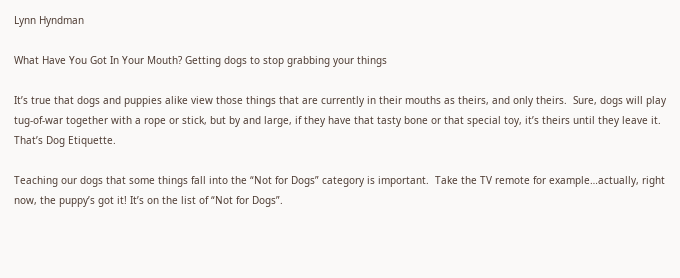Lynn Hyndman

What Have You Got In Your Mouth? Getting dogs to stop grabbing your things

It’s true that dogs and puppies alike view those things that are currently in their mouths as theirs, and only theirs.  Sure, dogs will play tug-of-war together with a rope or stick, but by and large, if they have that tasty bone or that special toy, it’s theirs until they leave it.  That’s Dog Etiquette.

Teaching our dogs that some things fall into the “Not for Dogs” category is important.  Take the TV remote for example…actually, right now, the puppy’s got it! It’s on the list of “Not for Dogs”.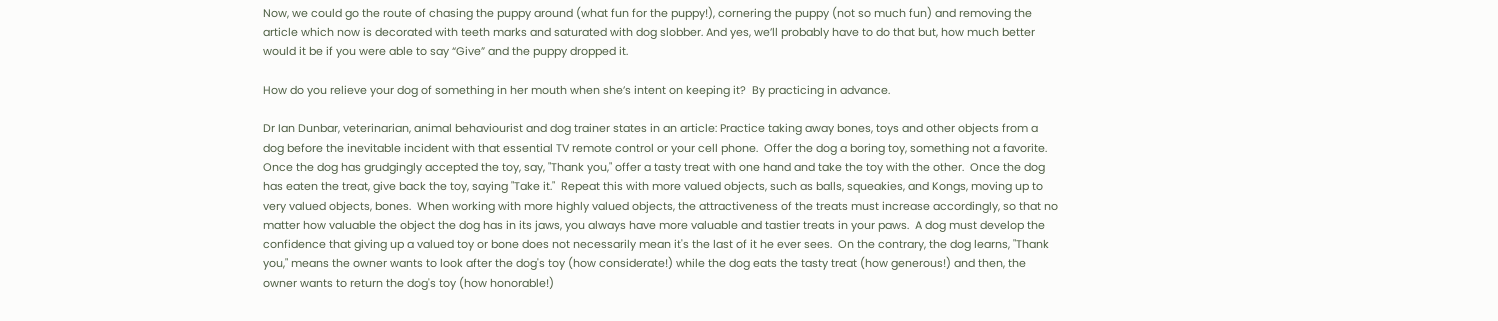Now, we could go the route of chasing the puppy around (what fun for the puppy!), cornering the puppy (not so much fun) and removing the article which now is decorated with teeth marks and saturated with dog slobber. And yes, we’ll probably have to do that but, how much better would it be if you were able to say “Give” and the puppy dropped it.

How do you relieve your dog of something in her mouth when she’s intent on keeping it?  By practicing in advance.

Dr Ian Dunbar, veterinarian, animal behaviourist and dog trainer states in an article: Practice taking away bones, toys and other objects from a dog before the inevitable incident with that essential TV remote control or your cell phone.  Offer the dog a boring toy, something not a favorite.  Once the dog has grudgingly accepted the toy, say, "Thank you," offer a tasty treat with one hand and take the toy with the other.  Once the dog has eaten the treat, give back the toy, saying "Take it."  Repeat this with more valued objects, such as balls, squeakies, and Kongs, moving up to very valued objects, bones.  When working with more highly valued objects, the attractiveness of the treats must increase accordingly, so that no matter how valuable the object the dog has in its jaws, you always have more valuable and tastier treats in your paws.  A dog must develop the confidence that giving up a valued toy or bone does not necessarily mean it's the last of it he ever sees.  On the contrary, the dog learns, "Thank you," means the owner wants to look after the dog's toy (how considerate!) while the dog eats the tasty treat (how generous!) and then, the owner wants to return the dog's toy (how honorable!)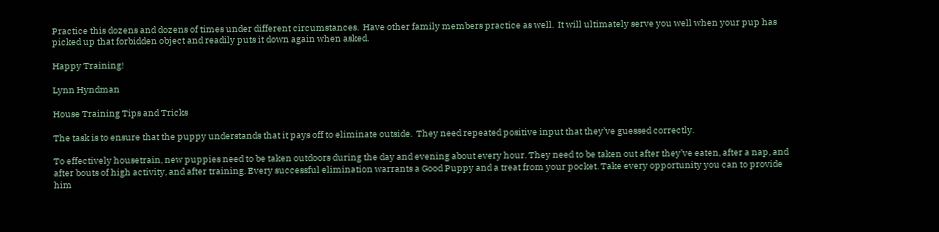Practice this dozens and dozens of times under different circumstances.  Have other family members practice as well.  It will ultimately serve you well when your pup has picked up that forbidden object and readily puts it down again when asked.

Happy Training!

Lynn Hyndman

House Training Tips and Tricks

The task is to ensure that the puppy understands that it pays off to eliminate outside.  They need repeated positive input that they’ve guessed correctly.

To effectively housetrain, new puppies need to be taken outdoors during the day and evening about every hour. They need to be taken out after they’ve eaten, after a nap, and after bouts of high activity, and after training. Every successful elimination warrants a Good Puppy and a treat from your pocket. Take every opportunity you can to provide him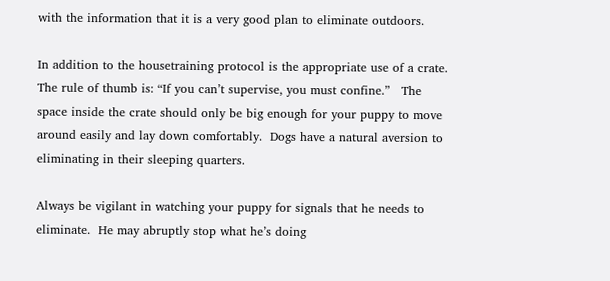with the information that it is a very good plan to eliminate outdoors.

In addition to the housetraining protocol is the appropriate use of a crate.  The rule of thumb is: “If you can’t supervise, you must confine.”   The space inside the crate should only be big enough for your puppy to move around easily and lay down comfortably.  Dogs have a natural aversion to eliminating in their sleeping quarters.

Always be vigilant in watching your puppy for signals that he needs to eliminate.  He may abruptly stop what he’s doing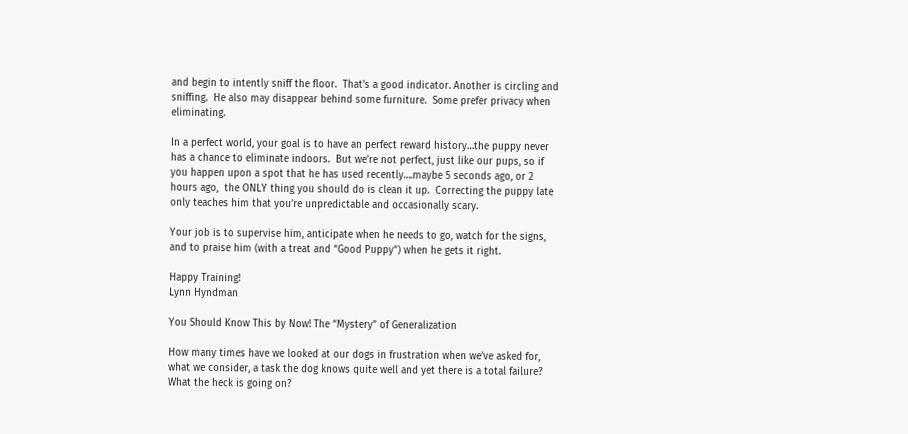and begin to intently sniff the floor.  That’s a good indicator. Another is circling and sniffing.  He also may disappear behind some furniture.  Some prefer privacy when eliminating.

In a perfect world, your goal is to have an perfect reward history…the puppy never has a chance to eliminate indoors.  But we’re not perfect, just like our pups, so if you happen upon a spot that he has used recently….maybe 5 seconds ago, or 2 hours ago,  the ONLY thing you should do is clean it up.  Correcting the puppy late only teaches him that you’re unpredictable and occasionally scary.

Your job is to supervise him, anticipate when he needs to go, watch for the signs, and to praise him (with a treat and “Good Puppy”) when he gets it right.

Happy Training!
Lynn Hyndman

You Should Know This by Now! The “Mystery” of Generalization

How many times have we looked at our dogs in frustration when we’ve asked for, what we consider, a task the dog knows quite well and yet there is a total failure? What the heck is going on?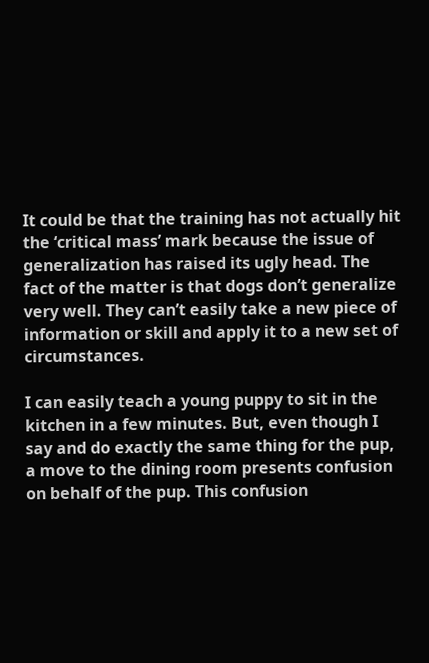It could be that the training has not actually hit the ‘critical mass’ mark because the issue of generalization has raised its ugly head. The fact of the matter is that dogs don’t generalize very well. They can’t easily take a new piece of information or skill and apply it to a new set of circumstances.

I can easily teach a young puppy to sit in the kitchen in a few minutes. But, even though I say and do exactly the same thing for the pup, a move to the dining room presents confusion on behalf of the pup. This confusion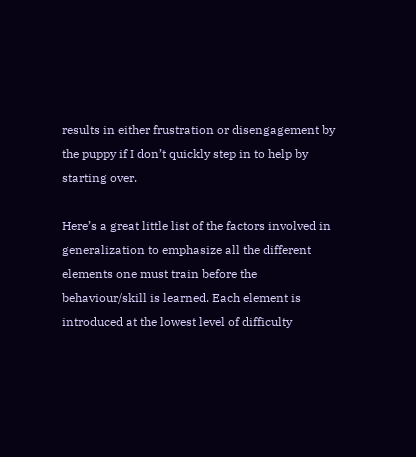results in either frustration or disengagement by the puppy if I don’t quickly step in to help by starting over.

Here’s a great little list of the factors involved in generalization to emphasize all the different elements one must train before the behaviour/skill is learned. Each element is introduced at the lowest level of difficulty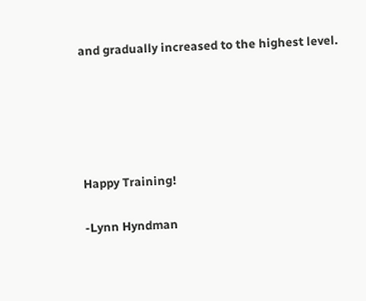and gradually increased to the highest level.





Happy Training!

-Lynn Hyndman